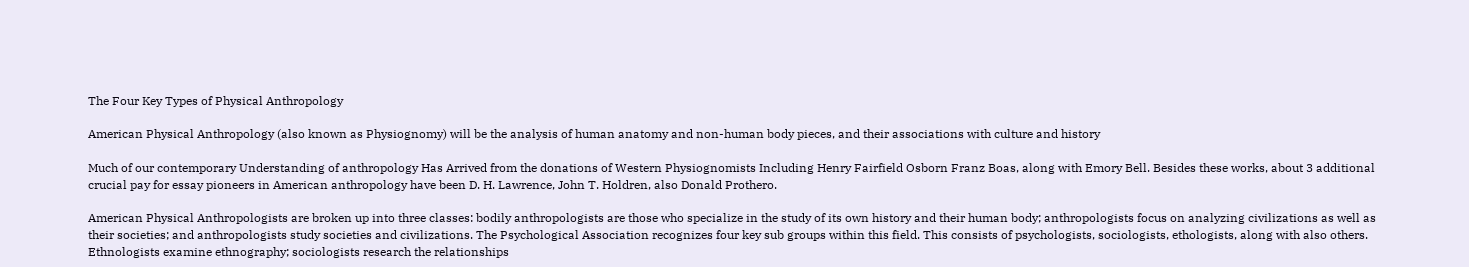The Four Key Types of Physical Anthropology

American Physical Anthropology (also known as Physiognomy) will be the analysis of human anatomy and non-human body pieces, and their associations with culture and history

Much of our contemporary Understanding of anthropology Has Arrived from the donations of Western Physiognomists Including Henry Fairfield Osborn Franz Boas, along with Emory Bell. Besides these works, about 3 additional crucial pay for essay pioneers in American anthropology have been D. H. Lawrence, John T. Holdren, also Donald Prothero.

American Physical Anthropologists are broken up into three classes: bodily anthropologists are those who specialize in the study of its own history and their human body; anthropologists focus on analyzing civilizations as well as their societies; and anthropologists study societies and civilizations. The Psychological Association recognizes four key sub groups within this field. This consists of psychologists, sociologists, ethologists, along with also others. Ethnologists examine ethnography; sociologists research the relationships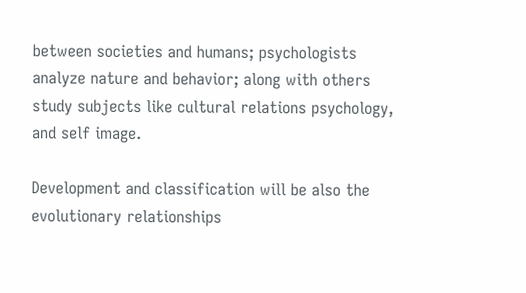between societies and humans; psychologists analyze nature and behavior; along with others study subjects like cultural relations psychology, and self image.

Development and classification will be also the evolutionary relationships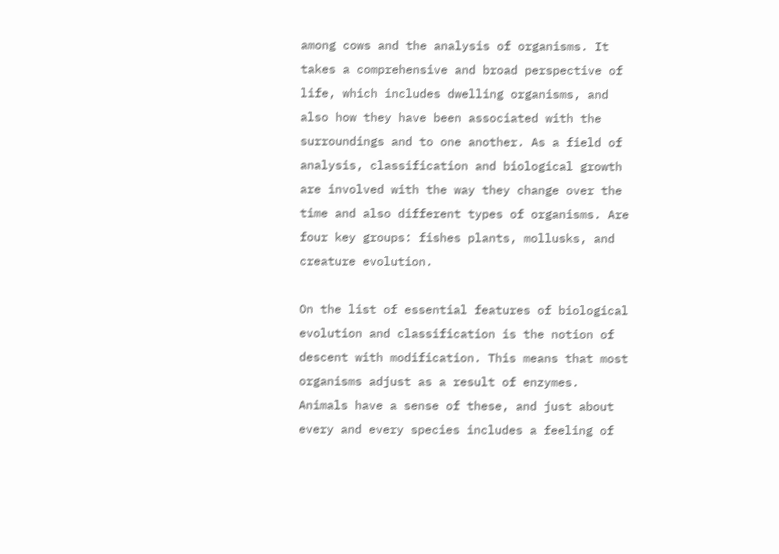among cows and the analysis of organisms. It takes a comprehensive and broad perspective of life, which includes dwelling organisms, and also how they have been associated with the surroundings and to one another. As a field of analysis, classification and biological growth are involved with the way they change over the time and also different types of organisms. Are four key groups: fishes plants, mollusks, and creature evolution.

On the list of essential features of biological evolution and classification is the notion of descent with modification. This means that most organisms adjust as a result of enzymes. Animals have a sense of these, and just about every and every species includes a feeling of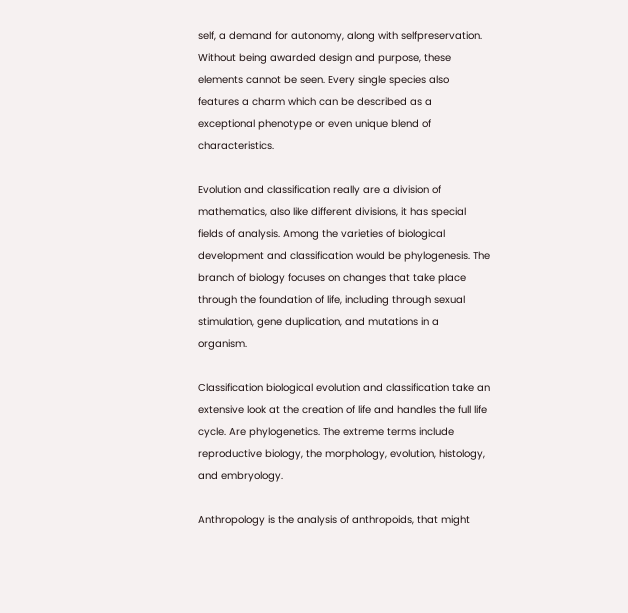self, a demand for autonomy, along with selfpreservation. Without being awarded design and purpose, these elements cannot be seen. Every single species also features a charm which can be described as a exceptional phenotype or even unique blend of characteristics.

Evolution and classification really are a division of mathematics, also like different divisions, it has special fields of analysis. Among the varieties of biological development and classification would be phylogenesis. The branch of biology focuses on changes that take place through the foundation of life, including through sexual stimulation, gene duplication, and mutations in a organism.

Classification biological evolution and classification take an extensive look at the creation of life and handles the full life cycle. Are phylogenetics. The extreme terms include reproductive biology, the morphology, evolution, histology, and embryology.

Anthropology is the analysis of anthropoids, that might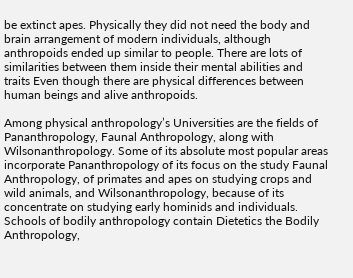be extinct apes. Physically they did not need the body and brain arrangement of modern individuals, although anthropoids ended up similar to people. There are lots of similarities between them inside their mental abilities and traits Even though there are physical differences between human beings and alive anthropoids.

Among physical anthropology’s Universities are the fields of Pananthropology, Faunal Anthropology, along with Wilsonanthropology. Some of its absolute most popular areas incorporate Pananthropology of its focus on the study Faunal Anthropology, of primates and apes on studying crops and wild animals, and Wilsonanthropology, because of its concentrate on studying early hominids and individuals. Schools of bodily anthropology contain Dietetics the Bodily Anthropology,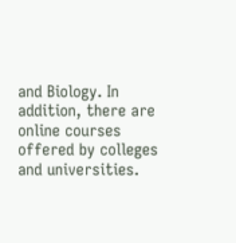and Biology. In addition, there are online courses offered by colleges and universities.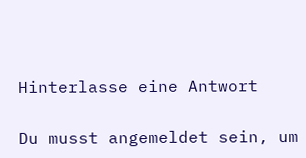Hinterlasse eine Antwort

Du musst angemeldet sein, um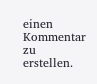einen Kommentar zu erstellen.